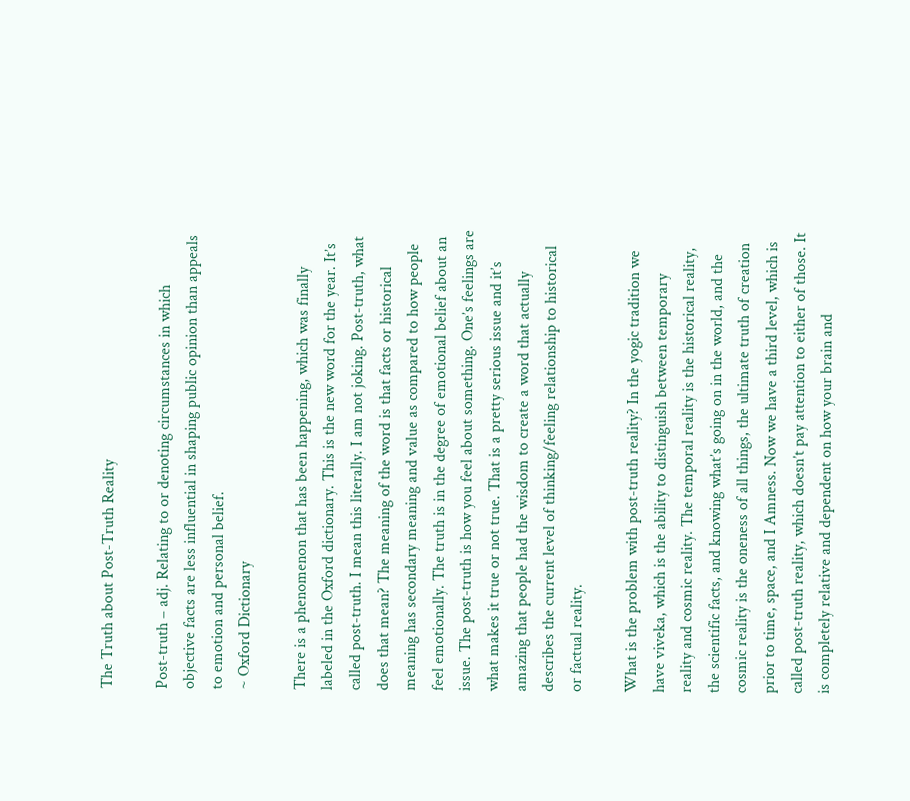The Truth about Post-Truth Reality

Post-truth – adj. Relating to or denoting circumstances in which objective facts are less influential in shaping public opinion than appeals to emotion and personal belief.                                                                                                       ~ Oxford Dictionary

There is a phenomenon that has been happening, which was finally labeled in the Oxford dictionary. This is the new word for the year. It’s called post-truth. I mean this literally. I am not joking. Post-truth, what does that mean? The meaning of the word is that facts or historical meaning has secondary meaning and value as compared to how people feel emotionally. The truth is in the degree of emotional belief about an issue. The post-truth is how you feel about something. One’s feelings are what makes it true or not true. That is a pretty serious issue and it’s amazing that people had the wisdom to create a word that actually describes the current level of thinking/feeling relationship to historical or factual reality.

What is the problem with post-truth reality? In the yogic tradition we have viveka, which is the ability to distinguish between temporary reality and cosmic reality. The temporal reality is the historical reality, the scientific facts, and knowing what’s going on in the world, and the cosmic reality is the oneness of all things, the ultimate truth of creation prior to time, space, and I Amness. Now we have a third level, which is called post-truth reality, which doesn’t pay attention to either of those. It is completely relative and dependent on how your brain and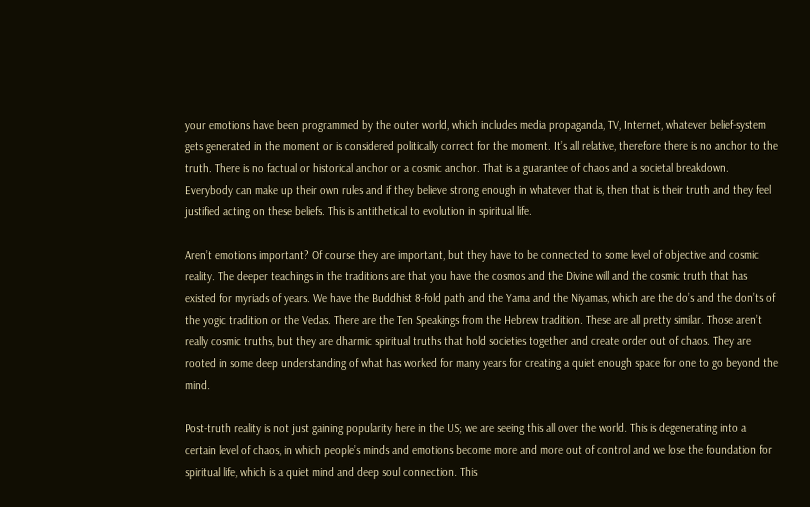your emotions have been programmed by the outer world, which includes media propaganda, TV, Internet, whatever belief-system gets generated in the moment or is considered politically correct for the moment. It’s all relative, therefore there is no anchor to the truth. There is no factual or historical anchor or a cosmic anchor. That is a guarantee of chaos and a societal breakdown. Everybody can make up their own rules and if they believe strong enough in whatever that is, then that is their truth and they feel justified acting on these beliefs. This is antithetical to evolution in spiritual life.

Aren’t emotions important? Of course they are important, but they have to be connected to some level of objective and cosmic reality. The deeper teachings in the traditions are that you have the cosmos and the Divine will and the cosmic truth that has existed for myriads of years. We have the Buddhist 8-fold path and the Yama and the Niyamas, which are the do’s and the don’ts of the yogic tradition or the Vedas. There are the Ten Speakings from the Hebrew tradition. These are all pretty similar. Those aren’t really cosmic truths, but they are dharmic spiritual truths that hold societies together and create order out of chaos. They are rooted in some deep understanding of what has worked for many years for creating a quiet enough space for one to go beyond the mind.

Post-truth reality is not just gaining popularity here in the US; we are seeing this all over the world. This is degenerating into a certain level of chaos, in which people’s minds and emotions become more and more out of control and we lose the foundation for spiritual life, which is a quiet mind and deep soul connection. This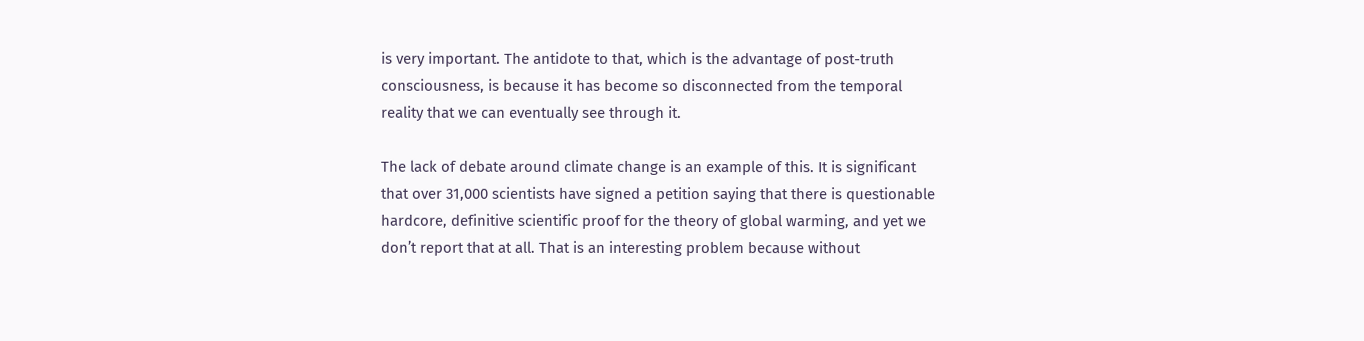is very important. The antidote to that, which is the advantage of post-truth consciousness, is because it has become so disconnected from the temporal reality that we can eventually see through it.

The lack of debate around climate change is an example of this. It is significant that over 31,000 scientists have signed a petition saying that there is questionable hardcore, definitive scientific proof for the theory of global warming, and yet we don’t report that at all. That is an interesting problem because without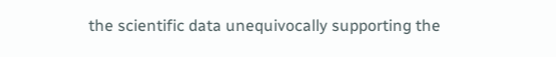the scientific data unequivocally supporting the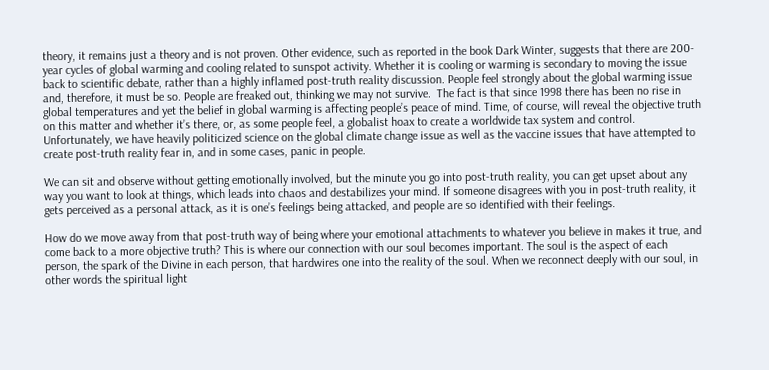theory, it remains just a theory and is not proven. Other evidence, such as reported in the book Dark Winter, suggests that there are 200-year cycles of global warming and cooling related to sunspot activity. Whether it is cooling or warming is secondary to moving the issue back to scientific debate, rather than a highly inflamed post-truth reality discussion. People feel strongly about the global warming issue and, therefore, it must be so. People are freaked out, thinking we may not survive.  The fact is that since 1998 there has been no rise in global temperatures and yet the belief in global warming is affecting people’s peace of mind. Time, of course, will reveal the objective truth on this matter and whether it’s there, or, as some people feel, a globalist hoax to create a worldwide tax system and control. Unfortunately, we have heavily politicized science on the global climate change issue as well as the vaccine issues that have attempted to create post-truth reality fear in, and in some cases, panic in people.

We can sit and observe without getting emotionally involved, but the minute you go into post-truth reality, you can get upset about any way you want to look at things, which leads into chaos and destabilizes your mind. If someone disagrees with you in post-truth reality, it gets perceived as a personal attack, as it is one’s feelings being attacked, and people are so identified with their feelings.

How do we move away from that post-truth way of being where your emotional attachments to whatever you believe in makes it true, and come back to a more objective truth? This is where our connection with our soul becomes important. The soul is the aspect of each person, the spark of the Divine in each person, that hardwires one into the reality of the soul. When we reconnect deeply with our soul, in other words the spiritual light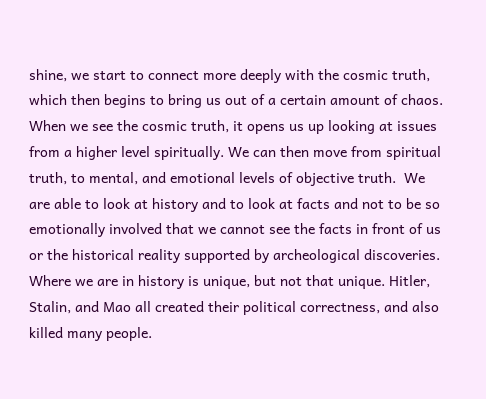shine, we start to connect more deeply with the cosmic truth, which then begins to bring us out of a certain amount of chaos. When we see the cosmic truth, it opens us up looking at issues from a higher level spiritually. We can then move from spiritual truth, to mental, and emotional levels of objective truth.  We are able to look at history and to look at facts and not to be so emotionally involved that we cannot see the facts in front of us or the historical reality supported by archeological discoveries.  Where we are in history is unique, but not that unique. Hitler, Stalin, and Mao all created their political correctness, and also killed many people.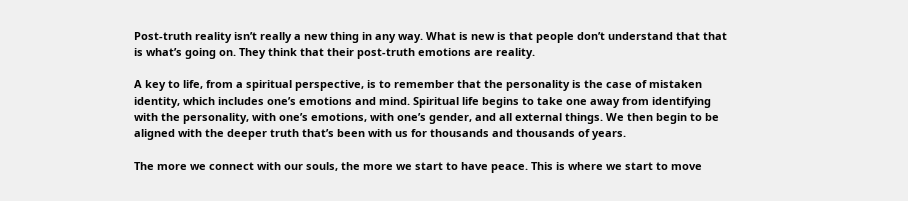Post-truth reality isn’t really a new thing in any way. What is new is that people don’t understand that that is what’s going on. They think that their post-truth emotions are reality.

A key to life, from a spiritual perspective, is to remember that the personality is the case of mistaken identity, which includes one’s emotions and mind. Spiritual life begins to take one away from identifying with the personality, with one’s emotions, with one’s gender, and all external things. We then begin to be aligned with the deeper truth that’s been with us for thousands and thousands of years.

The more we connect with our souls, the more we start to have peace. This is where we start to move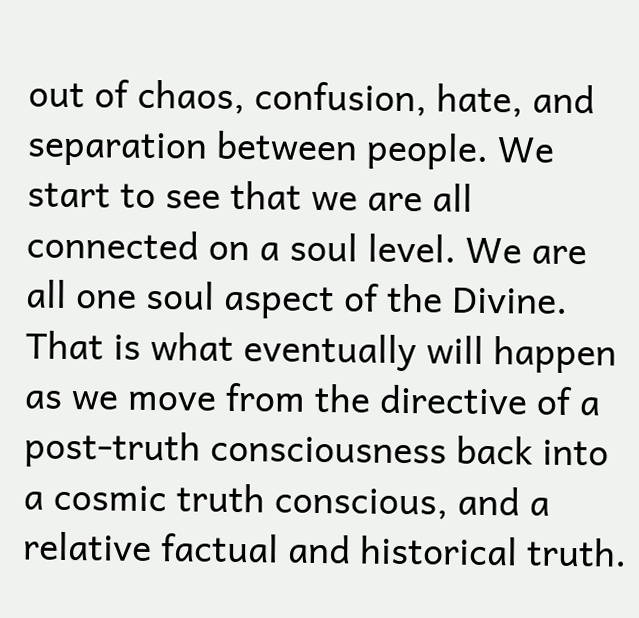out of chaos, confusion, hate, and separation between people. We start to see that we are all connected on a soul level. We are all one soul aspect of the Divine. That is what eventually will happen as we move from the directive of a post-truth consciousness back into a cosmic truth conscious, and a relative factual and historical truth.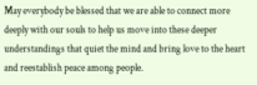May everybody be blessed that we are able to connect more deeply with our souls to help us move into these deeper understandings that quiet the mind and bring love to the heart and reestablish peace among people.